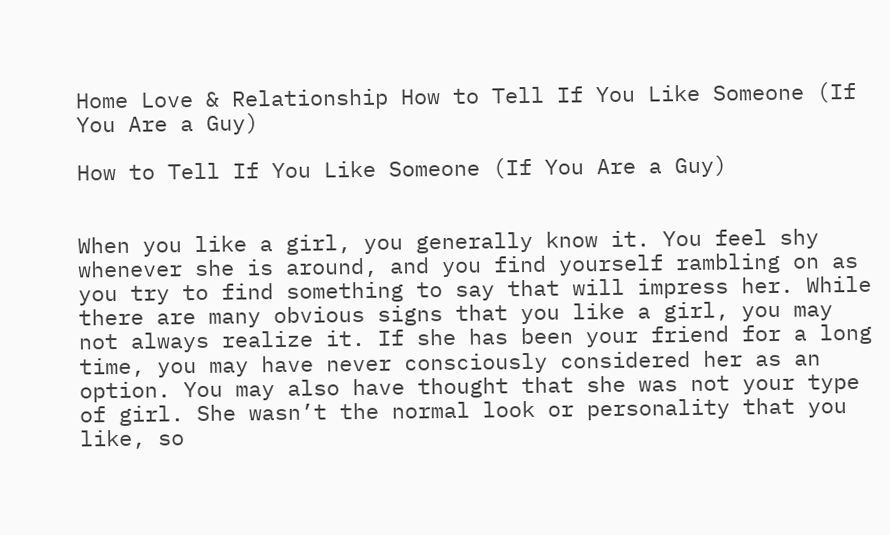Home Love & Relationship How to Tell If You Like Someone (If You Are a Guy)

How to Tell If You Like Someone (If You Are a Guy)


When you like a girl, you generally know it. You feel shy whenever she is around, and you find yourself rambling on as you try to find something to say that will impress her. While there are many obvious signs that you like a girl, you may not always realize it. If she has been your friend for a long time, you may have never consciously considered her as an option. You may also have thought that she was not your type of girl. She wasn’t the normal look or personality that you like, so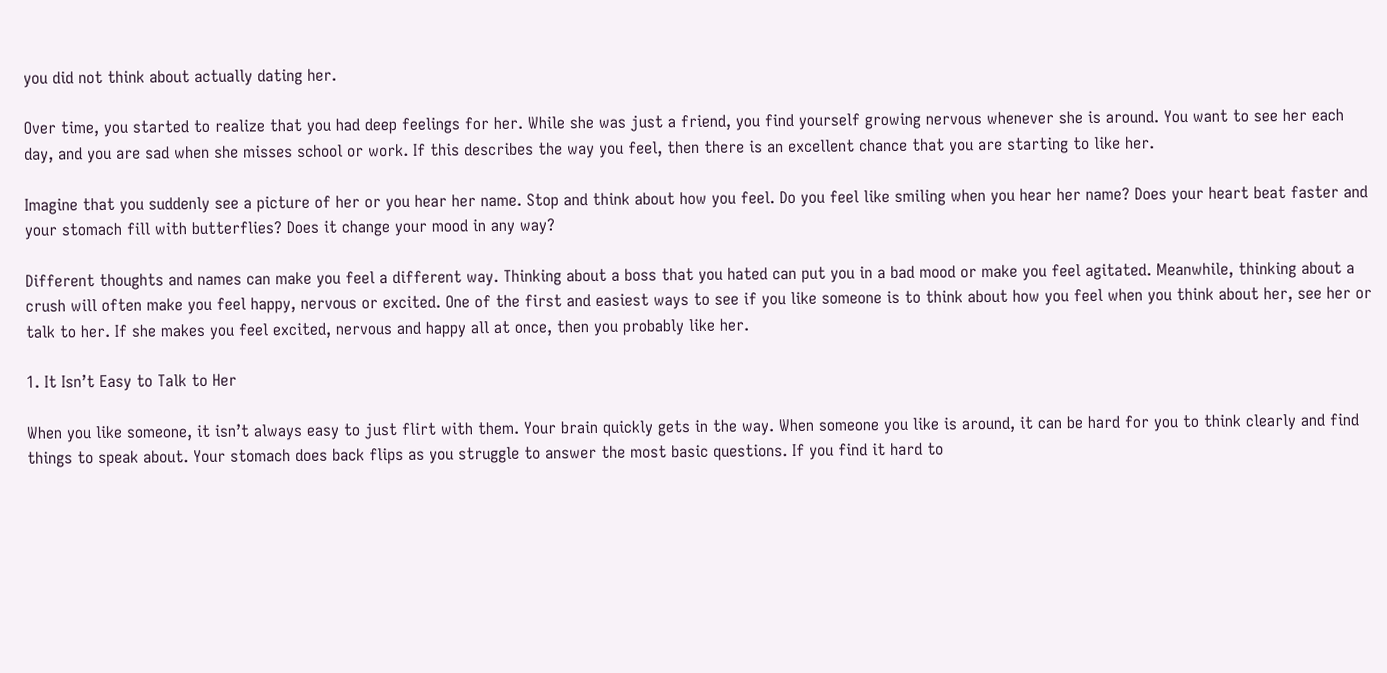you did not think about actually dating her.

Over time, you started to realize that you had deep feelings for her. While she was just a friend, you find yourself growing nervous whenever she is around. You want to see her each day, and you are sad when she misses school or work. If this describes the way you feel, then there is an excellent chance that you are starting to like her.

Imagine that you suddenly see a picture of her or you hear her name. Stop and think about how you feel. Do you feel like smiling when you hear her name? Does your heart beat faster and your stomach fill with butterflies? Does it change your mood in any way?

Different thoughts and names can make you feel a different way. Thinking about a boss that you hated can put you in a bad mood or make you feel agitated. Meanwhile, thinking about a crush will often make you feel happy, nervous or excited. One of the first and easiest ways to see if you like someone is to think about how you feel when you think about her, see her or talk to her. If she makes you feel excited, nervous and happy all at once, then you probably like her.

1. It Isn’t Easy to Talk to Her

When you like someone, it isn’t always easy to just flirt with them. Your brain quickly gets in the way. When someone you like is around, it can be hard for you to think clearly and find things to speak about. Your stomach does back flips as you struggle to answer the most basic questions. If you find it hard to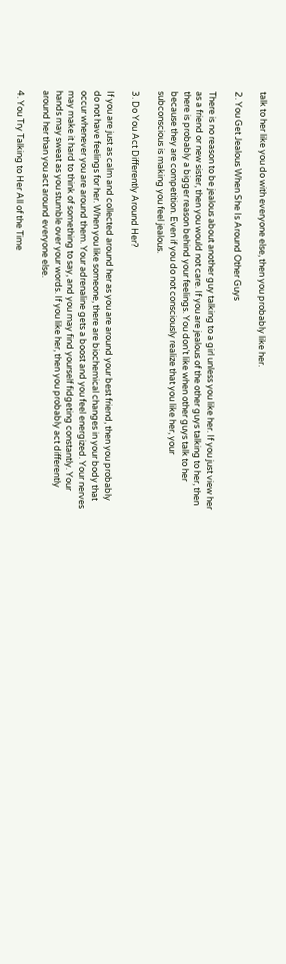talk to her like you do with everyone else, then you probably like her.

2. You Get Jealous When She Is Around Other Guys

There is no reason to be jealous about another guy talking to a girl unless you like her. If you just view her as a friend or new sister, then you would not care. If you are jealous of the other guys talking to her, then there is probably a bigger reason behind your feelings. You don’t like when other guys talk to her because they are competition. Even if you do not consciously realize that you like her, your subconscious is making you feel jealous.

3. Do You Act Differently Around Her?

If you are just as calm and collected around her as you are around your best friend, then you probably do not have feelings for her. When you like someone, there are biochemical changes in your body that occur whenever you are around them. Your adrenaline gets a boost and you feel energized. Your nerves may make it hard to think of something to say, and you may find yourself fidgeting constantly. Your hands may sweat as you stumble over your words. If you like her, then you probably act differently around her than you act around everyone else.

4. You Try Talking to Her All of the Time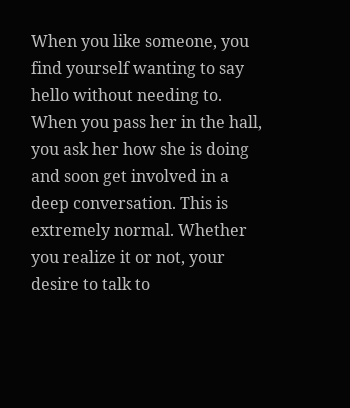When you like someone, you find yourself wanting to say hello without needing to. When you pass her in the hall, you ask her how she is doing and soon get involved in a deep conversation. This is extremely normal. Whether you realize it or not, your desire to talk to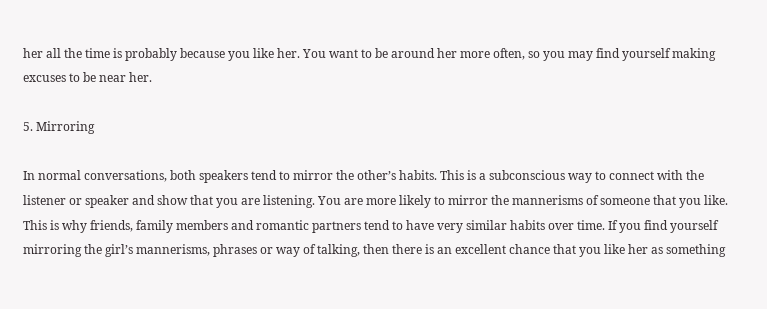her all the time is probably because you like her. You want to be around her more often, so you may find yourself making excuses to be near her.

5. Mirroring

In normal conversations, both speakers tend to mirror the other’s habits. This is a subconscious way to connect with the listener or speaker and show that you are listening. You are more likely to mirror the mannerisms of someone that you like. This is why friends, family members and romantic partners tend to have very similar habits over time. If you find yourself mirroring the girl’s mannerisms, phrases or way of talking, then there is an excellent chance that you like her as something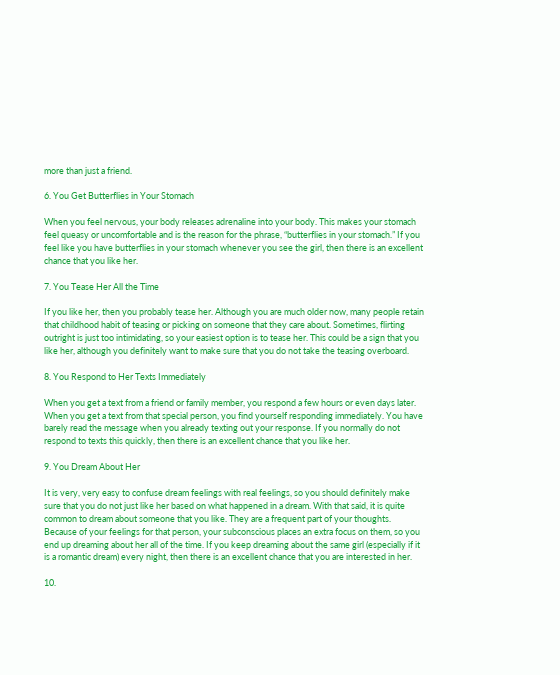more than just a friend.

6. You Get Butterflies in Your Stomach

When you feel nervous, your body releases adrenaline into your body. This makes your stomach feel queasy or uncomfortable and is the reason for the phrase, “butterflies in your stomach.” If you feel like you have butterflies in your stomach whenever you see the girl, then there is an excellent chance that you like her.

7. You Tease Her All the Time

If you like her, then you probably tease her. Although you are much older now, many people retain that childhood habit of teasing or picking on someone that they care about. Sometimes, flirting outright is just too intimidating, so your easiest option is to tease her. This could be a sign that you like her, although you definitely want to make sure that you do not take the teasing overboard.

8. You Respond to Her Texts Immediately

When you get a text from a friend or family member, you respond a few hours or even days later. When you get a text from that special person, you find yourself responding immediately. You have barely read the message when you already texting out your response. If you normally do not respond to texts this quickly, then there is an excellent chance that you like her.

9. You Dream About Her

It is very, very easy to confuse dream feelings with real feelings, so you should definitely make sure that you do not just like her based on what happened in a dream. With that said, it is quite common to dream about someone that you like. They are a frequent part of your thoughts. Because of your feelings for that person, your subconscious places an extra focus on them, so you end up dreaming about her all of the time. If you keep dreaming about the same girl (especially if it is a romantic dream) every night, then there is an excellent chance that you are interested in her.

10.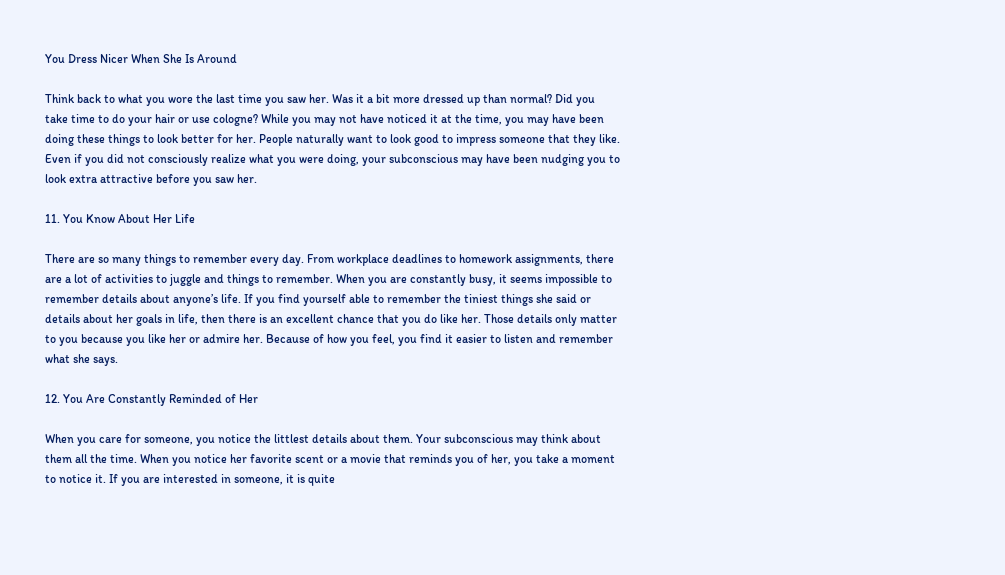You Dress Nicer When She Is Around

Think back to what you wore the last time you saw her. Was it a bit more dressed up than normal? Did you take time to do your hair or use cologne? While you may not have noticed it at the time, you may have been doing these things to look better for her. People naturally want to look good to impress someone that they like. Even if you did not consciously realize what you were doing, your subconscious may have been nudging you to look extra attractive before you saw her.

11. You Know About Her Life

There are so many things to remember every day. From workplace deadlines to homework assignments, there are a lot of activities to juggle and things to remember. When you are constantly busy, it seems impossible to remember details about anyone’s life. If you find yourself able to remember the tiniest things she said or details about her goals in life, then there is an excellent chance that you do like her. Those details only matter to you because you like her or admire her. Because of how you feel, you find it easier to listen and remember what she says.

12. You Are Constantly Reminded of Her

When you care for someone, you notice the littlest details about them. Your subconscious may think about them all the time. When you notice her favorite scent or a movie that reminds you of her, you take a moment to notice it. If you are interested in someone, it is quite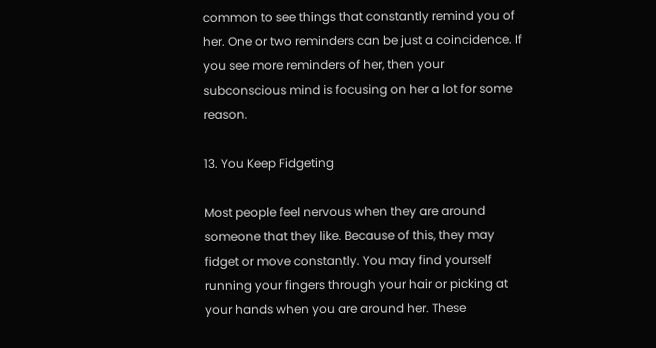common to see things that constantly remind you of her. One or two reminders can be just a coincidence. If you see more reminders of her, then your subconscious mind is focusing on her a lot for some reason.

13. You Keep Fidgeting

Most people feel nervous when they are around someone that they like. Because of this, they may fidget or move constantly. You may find yourself running your fingers through your hair or picking at your hands when you are around her. These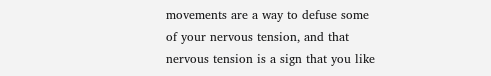movements are a way to defuse some of your nervous tension, and that nervous tension is a sign that you like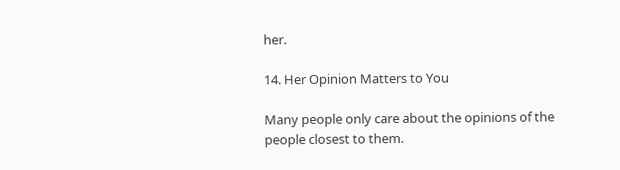her.

14. Her Opinion Matters to You

Many people only care about the opinions of the people closest to them.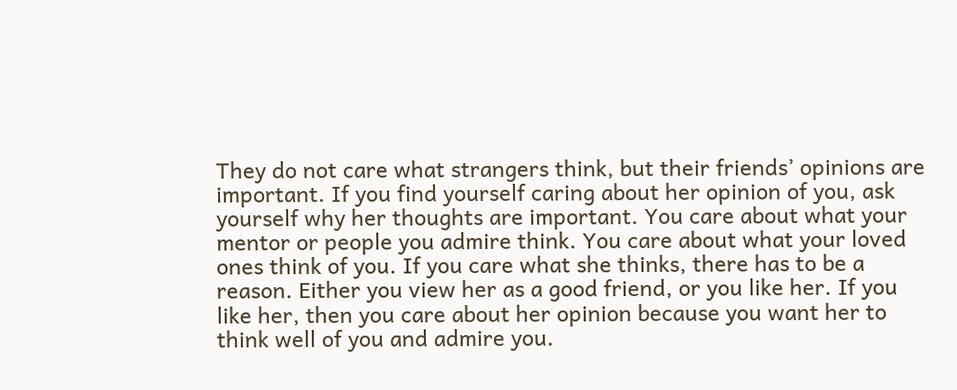They do not care what strangers think, but their friends’ opinions are important. If you find yourself caring about her opinion of you, ask yourself why her thoughts are important. You care about what your mentor or people you admire think. You care about what your loved ones think of you. If you care what she thinks, there has to be a reason. Either you view her as a good friend, or you like her. If you like her, then you care about her opinion because you want her to think well of you and admire you.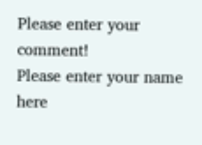Please enter your comment!
Please enter your name here